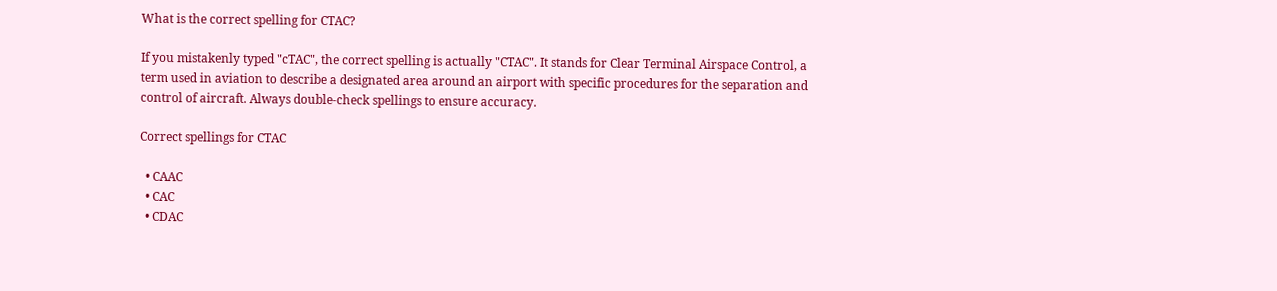What is the correct spelling for CTAC?

If you mistakenly typed "cTAC", the correct spelling is actually "CTAC". It stands for Clear Terminal Airspace Control, a term used in aviation to describe a designated area around an airport with specific procedures for the separation and control of aircraft. Always double-check spellings to ensure accuracy.

Correct spellings for CTAC

  • CAAC
  • CAC
  • CDAC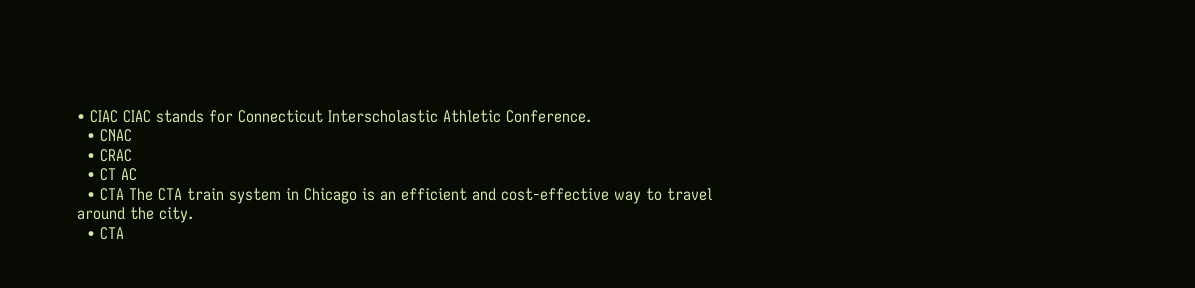• CIAC CIAC stands for Connecticut Interscholastic Athletic Conference.
  • CNAC
  • CRAC
  • CT AC
  • CTA The CTA train system in Chicago is an efficient and cost-effective way to travel around the city.
  • CTA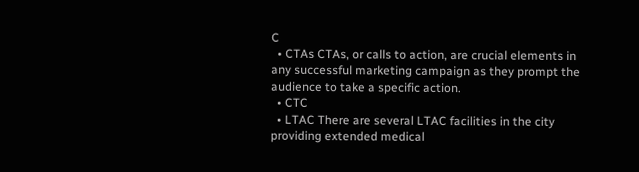C
  • CTAs CTAs, or calls to action, are crucial elements in any successful marketing campaign as they prompt the audience to take a specific action.
  • CTC
  • LTAC There are several LTAC facilities in the city providing extended medical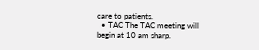care to patients.
  • TAC The TAC meeting will begin at 10 am sharp.